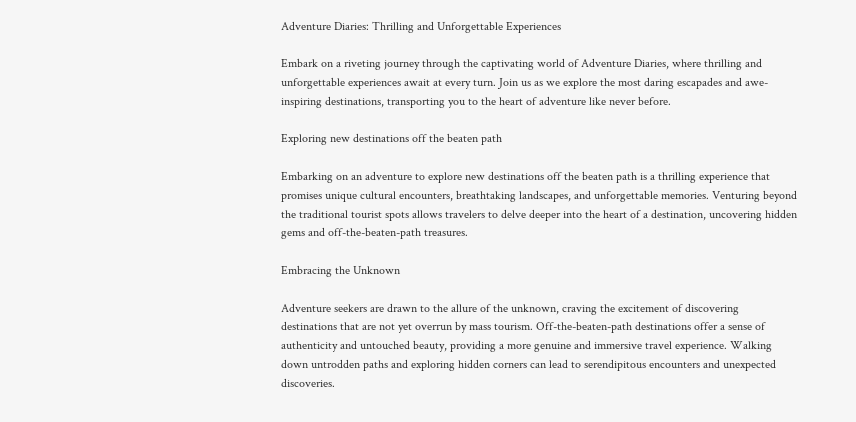Adventure Diaries: Thrilling and Unforgettable Experiences

Embark on a riveting journey through the captivating world of Adventure Diaries, where thrilling and unforgettable experiences await at every turn. Join us as we explore the most daring escapades and awe-inspiring destinations, transporting you to the heart of adventure like never before.

Exploring new destinations off the beaten path

Embarking on an adventure to explore new destinations off the beaten path is a thrilling experience that promises unique cultural encounters, breathtaking landscapes, and unforgettable memories. Venturing beyond the traditional tourist spots allows travelers to delve deeper into the heart of a destination, uncovering hidden gems and off-the-beaten-path treasures.

Embracing the Unknown

Adventure seekers are drawn to the allure of the unknown, craving the excitement of discovering destinations that are not yet overrun by mass tourism. Off-the-beaten-path destinations offer a sense of authenticity and untouched beauty, providing a more genuine and immersive travel experience. Walking down untrodden paths and exploring hidden corners can lead to serendipitous encounters and unexpected discoveries.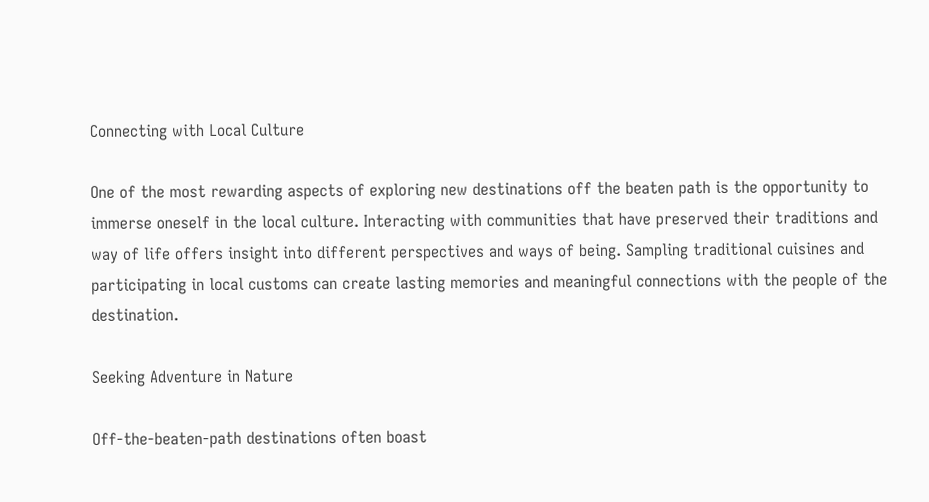Connecting with Local Culture

One of the most rewarding aspects of exploring new destinations off the beaten path is the opportunity to immerse oneself in the local culture. Interacting with communities that have preserved their traditions and way of life offers insight into different perspectives and ways of being. Sampling traditional cuisines and participating in local customs can create lasting memories and meaningful connections with the people of the destination.

Seeking Adventure in Nature

Off-the-beaten-path destinations often boast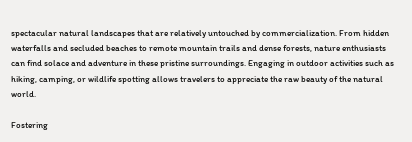spectacular natural landscapes that are relatively untouched by commercialization. From hidden waterfalls and secluded beaches to remote mountain trails and dense forests, nature enthusiasts can find solace and adventure in these pristine surroundings. Engaging in outdoor activities such as hiking, camping, or wildlife spotting allows travelers to appreciate the raw beauty of the natural world.

Fostering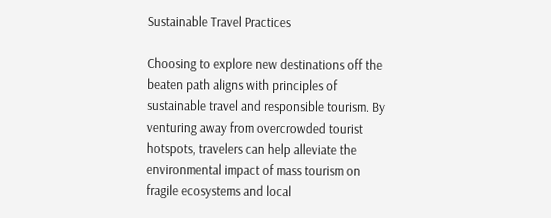Sustainable Travel Practices

Choosing to explore new destinations off the beaten path aligns with principles of sustainable travel and responsible tourism. By venturing away from overcrowded tourist hotspots, travelers can help alleviate the environmental impact of mass tourism on fragile ecosystems and local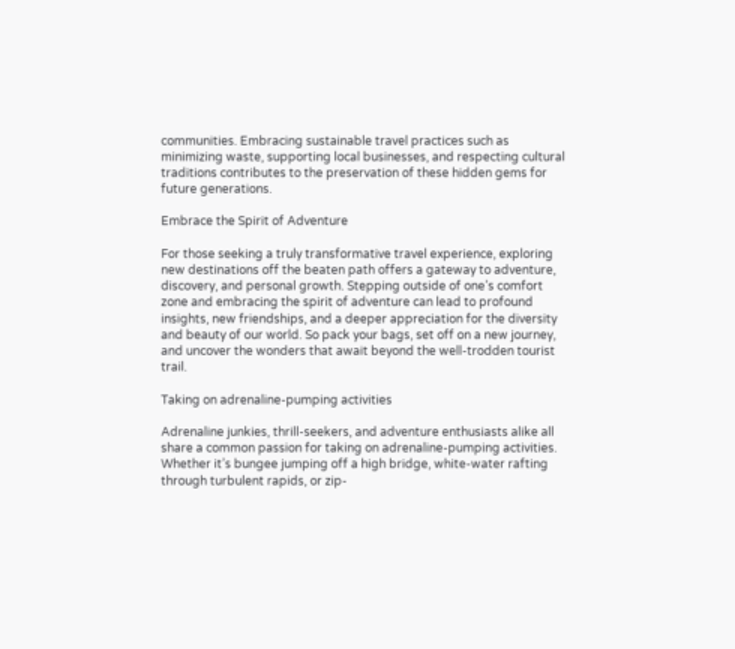communities. Embracing sustainable travel practices such as minimizing waste, supporting local businesses, and respecting cultural traditions contributes to the preservation of these hidden gems for future generations.

Embrace the Spirit of Adventure

For those seeking a truly transformative travel experience, exploring new destinations off the beaten path offers a gateway to adventure, discovery, and personal growth. Stepping outside of one’s comfort zone and embracing the spirit of adventure can lead to profound insights, new friendships, and a deeper appreciation for the diversity and beauty of our world. So pack your bags, set off on a new journey, and uncover the wonders that await beyond the well-trodden tourist trail.

Taking on adrenaline-pumping activities

Adrenaline junkies, thrill-seekers, and adventure enthusiasts alike all share a common passion for taking on adrenaline-pumping activities. Whether it’s bungee jumping off a high bridge, white-water rafting through turbulent rapids, or zip-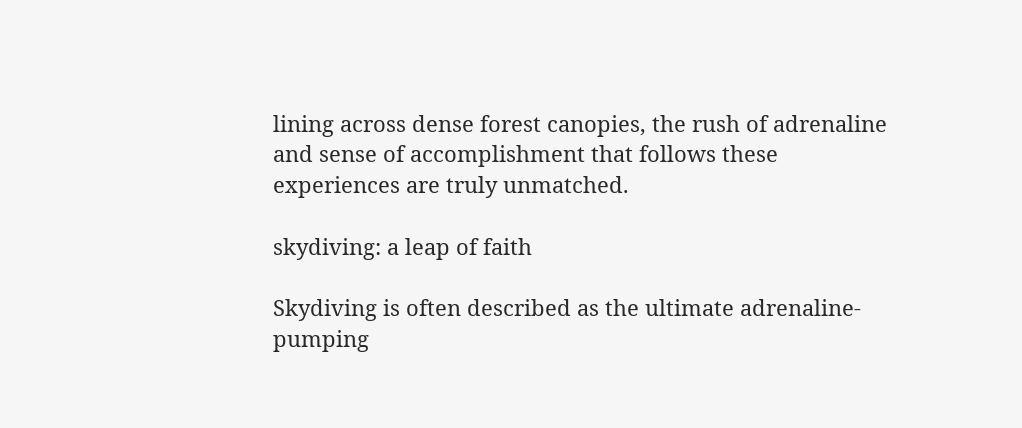lining across dense forest canopies, the rush of adrenaline and sense of accomplishment that follows these experiences are truly unmatched.

skydiving: a leap of faith

Skydiving is often described as the ultimate adrenaline-pumping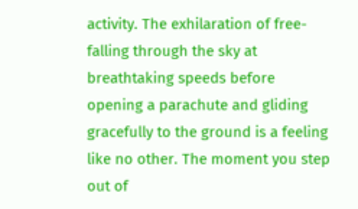activity. The exhilaration of free-falling through the sky at breathtaking speeds before opening a parachute and gliding gracefully to the ground is a feeling like no other. The moment you step out of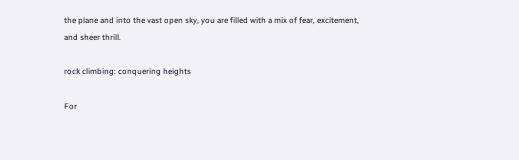the plane and into the vast open sky, you are filled with a mix of fear, excitement, and sheer thrill.

rock climbing: conquering heights

For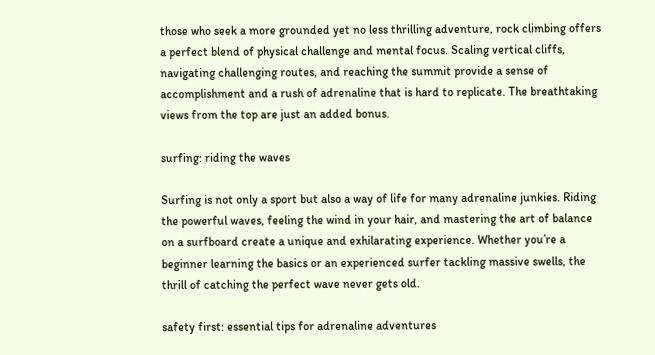those who seek a more grounded yet no less thrilling adventure, rock climbing offers a perfect blend of physical challenge and mental focus. Scaling vertical cliffs, navigating challenging routes, and reaching the summit provide a sense of accomplishment and a rush of adrenaline that is hard to replicate. The breathtaking views from the top are just an added bonus.

surfing: riding the waves

Surfing is not only a sport but also a way of life for many adrenaline junkies. Riding the powerful waves, feeling the wind in your hair, and mastering the art of balance on a surfboard create a unique and exhilarating experience. Whether you’re a beginner learning the basics or an experienced surfer tackling massive swells, the thrill of catching the perfect wave never gets old.

safety first: essential tips for adrenaline adventures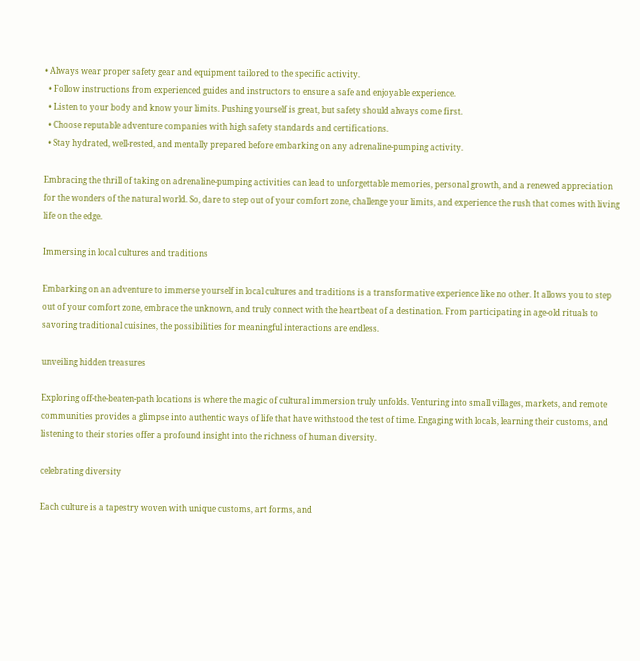• Always wear proper safety gear and equipment tailored to the specific activity.
  • Follow instructions from experienced guides and instructors to ensure a safe and enjoyable experience.
  • Listen to your body and know your limits. Pushing yourself is great, but safety should always come first.
  • Choose reputable adventure companies with high safety standards and certifications.
  • Stay hydrated, well-rested, and mentally prepared before embarking on any adrenaline-pumping activity.

Embracing the thrill of taking on adrenaline-pumping activities can lead to unforgettable memories, personal growth, and a renewed appreciation for the wonders of the natural world. So, dare to step out of your comfort zone, challenge your limits, and experience the rush that comes with living life on the edge.

Immersing in local cultures and traditions

Embarking on an adventure to immerse yourself in local cultures and traditions is a transformative experience like no other. It allows you to step out of your comfort zone, embrace the unknown, and truly connect with the heartbeat of a destination. From participating in age-old rituals to savoring traditional cuisines, the possibilities for meaningful interactions are endless.

unveiling hidden treasures

Exploring off-the-beaten-path locations is where the magic of cultural immersion truly unfolds. Venturing into small villages, markets, and remote communities provides a glimpse into authentic ways of life that have withstood the test of time. Engaging with locals, learning their customs, and listening to their stories offer a profound insight into the richness of human diversity.

celebrating diversity

Each culture is a tapestry woven with unique customs, art forms, and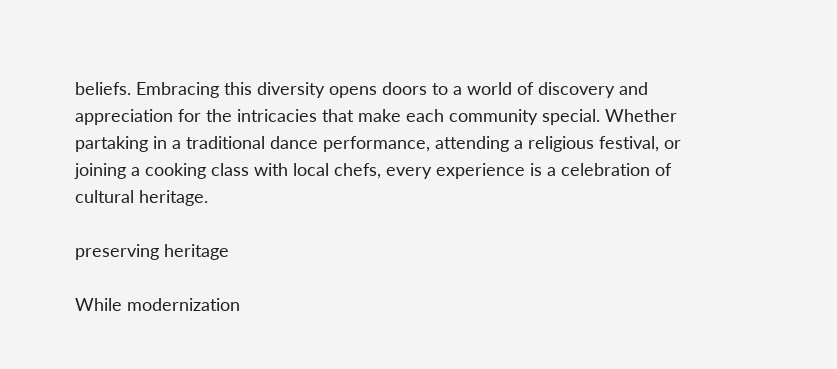beliefs. Embracing this diversity opens doors to a world of discovery and appreciation for the intricacies that make each community special. Whether partaking in a traditional dance performance, attending a religious festival, or joining a cooking class with local chefs, every experience is a celebration of cultural heritage.

preserving heritage

While modernization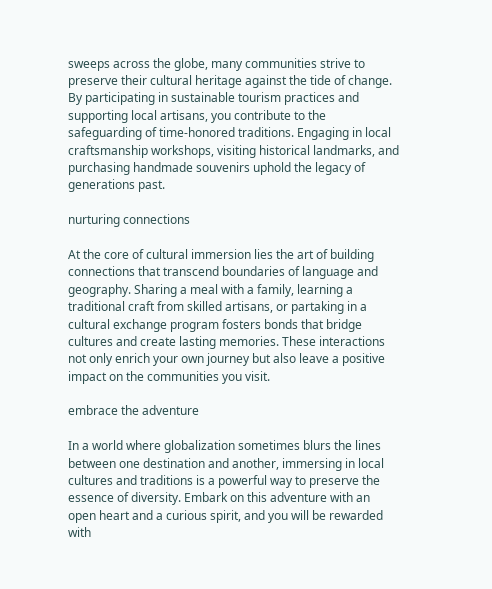sweeps across the globe, many communities strive to preserve their cultural heritage against the tide of change. By participating in sustainable tourism practices and supporting local artisans, you contribute to the safeguarding of time-honored traditions. Engaging in local craftsmanship workshops, visiting historical landmarks, and purchasing handmade souvenirs uphold the legacy of generations past.

nurturing connections

At the core of cultural immersion lies the art of building connections that transcend boundaries of language and geography. Sharing a meal with a family, learning a traditional craft from skilled artisans, or partaking in a cultural exchange program fosters bonds that bridge cultures and create lasting memories. These interactions not only enrich your own journey but also leave a positive impact on the communities you visit.

embrace the adventure

In a world where globalization sometimes blurs the lines between one destination and another, immersing in local cultures and traditions is a powerful way to preserve the essence of diversity. Embark on this adventure with an open heart and a curious spirit, and you will be rewarded with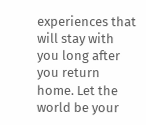experiences that will stay with you long after you return home. Let the world be your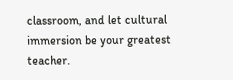classroom, and let cultural immersion be your greatest teacher.